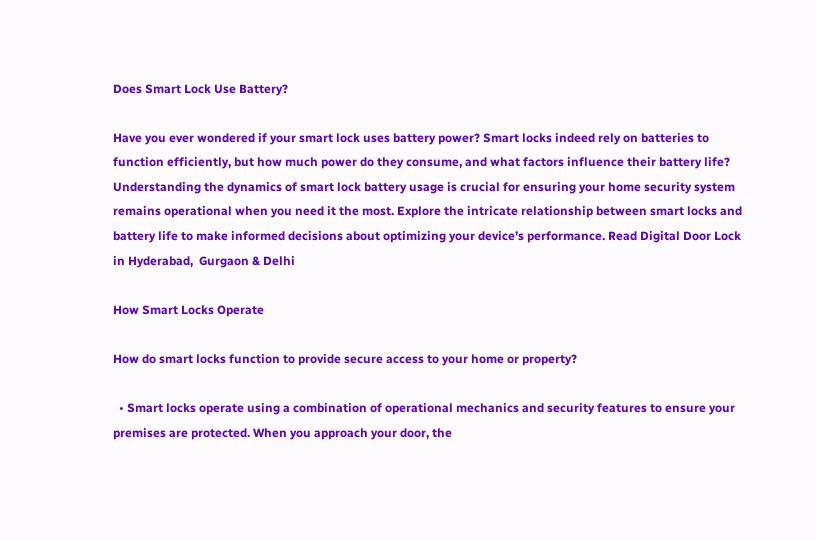Does Smart Lock Use Battery?

Have you ever wondered if your smart lock uses battery power? Smart locks indeed rely on batteries to function efficiently, but how much power do they consume, and what factors influence their battery life? Understanding the dynamics of smart lock battery usage is crucial for ensuring your home security system remains operational when you need it the most. Explore the intricate relationship between smart locks and battery life to make informed decisions about optimizing your device’s performance. Read Digital Door Lock in Hyderabad,  Gurgaon & Delhi

How Smart Locks Operate

How do smart locks function to provide secure access to your home or property?

  • Smart locks operate using a combination of operational mechanics and security features to ensure your premises are protected. When you approach your door, the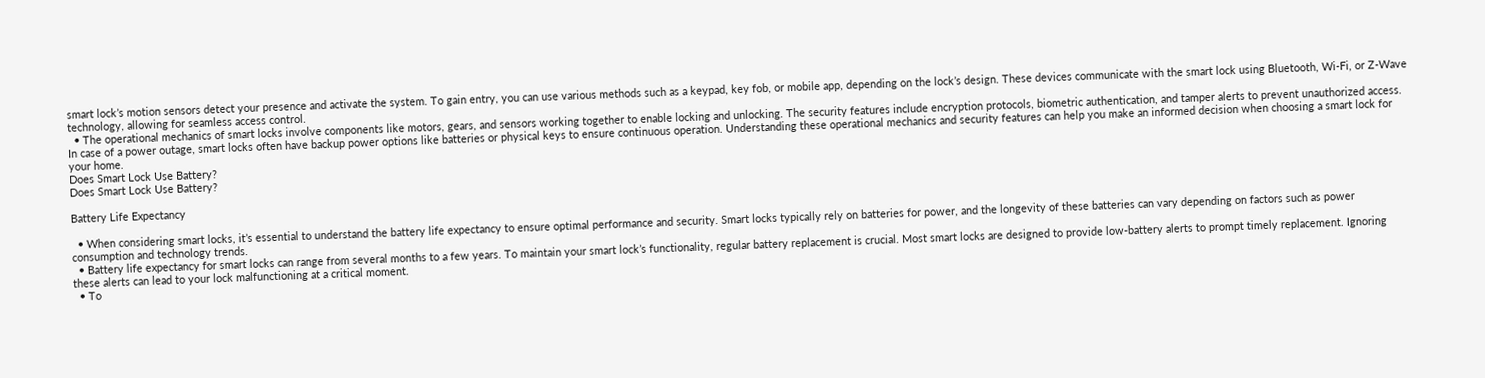smart lock’s motion sensors detect your presence and activate the system. To gain entry, you can use various methods such as a keypad, key fob, or mobile app, depending on the lock’s design. These devices communicate with the smart lock using Bluetooth, Wi-Fi, or Z-Wave technology, allowing for seamless access control.
  • The operational mechanics of smart locks involve components like motors, gears, and sensors working together to enable locking and unlocking. The security features include encryption protocols, biometric authentication, and tamper alerts to prevent unauthorized access. In case of a power outage, smart locks often have backup power options like batteries or physical keys to ensure continuous operation. Understanding these operational mechanics and security features can help you make an informed decision when choosing a smart lock for your home.
Does Smart Lock Use Battery?
Does Smart Lock Use Battery?

Battery Life Expectancy

  • When considering smart locks, it’s essential to understand the battery life expectancy to ensure optimal performance and security. Smart locks typically rely on batteries for power, and the longevity of these batteries can vary depending on factors such as power consumption and technology trends.
  • Battery life expectancy for smart locks can range from several months to a few years. To maintain your smart lock’s functionality, regular battery replacement is crucial. Most smart locks are designed to provide low-battery alerts to prompt timely replacement. Ignoring these alerts can lead to your lock malfunctioning at a critical moment.
  • To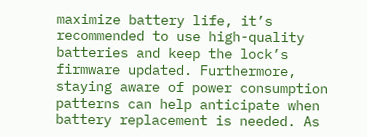maximize battery life, it’s recommended to use high-quality batteries and keep the lock’s firmware updated. Furthermore, staying aware of power consumption patterns can help anticipate when battery replacement is needed. As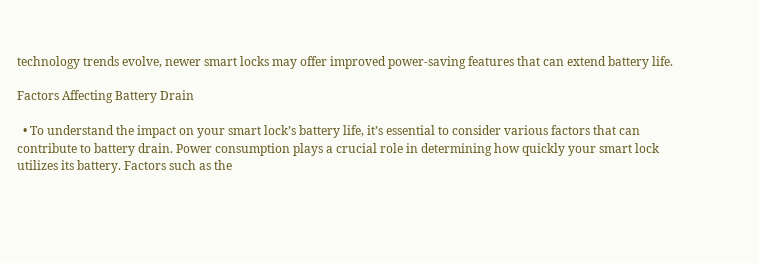technology trends evolve, newer smart locks may offer improved power-saving features that can extend battery life.

Factors Affecting Battery Drain

  • To understand the impact on your smart lock’s battery life, it’s essential to consider various factors that can contribute to battery drain. Power consumption plays a crucial role in determining how quickly your smart lock utilizes its battery. Factors such as the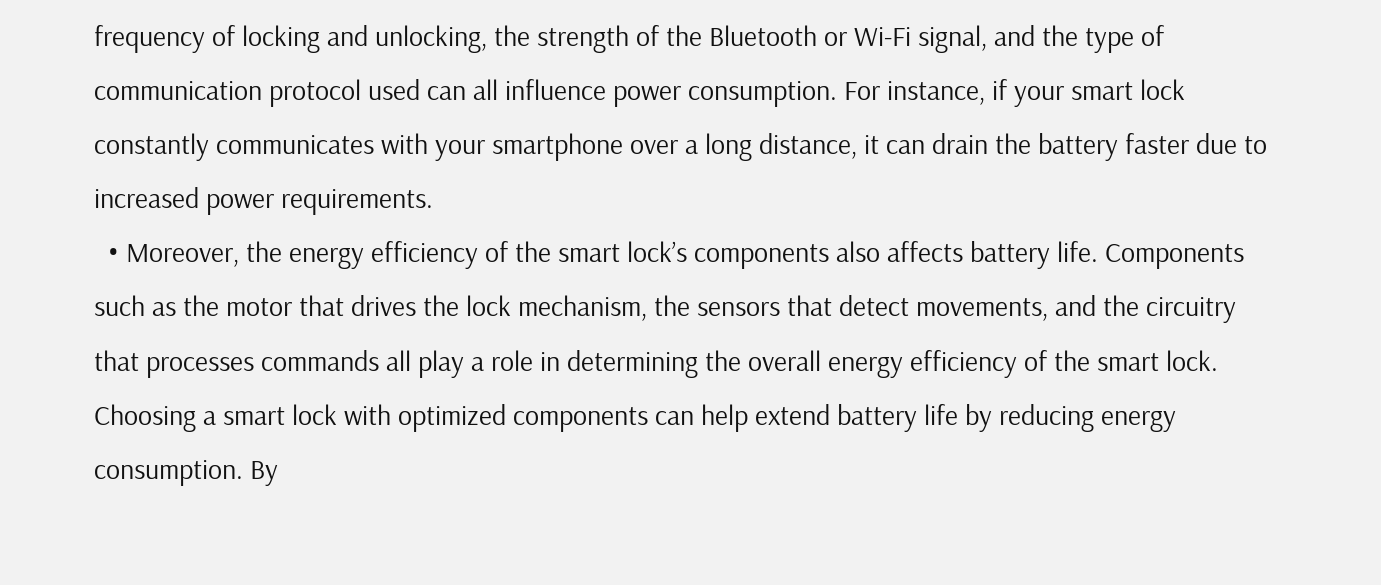frequency of locking and unlocking, the strength of the Bluetooth or Wi-Fi signal, and the type of communication protocol used can all influence power consumption. For instance, if your smart lock constantly communicates with your smartphone over a long distance, it can drain the battery faster due to increased power requirements.
  • Moreover, the energy efficiency of the smart lock’s components also affects battery life. Components such as the motor that drives the lock mechanism, the sensors that detect movements, and the circuitry that processes commands all play a role in determining the overall energy efficiency of the smart lock. Choosing a smart lock with optimized components can help extend battery life by reducing energy consumption. By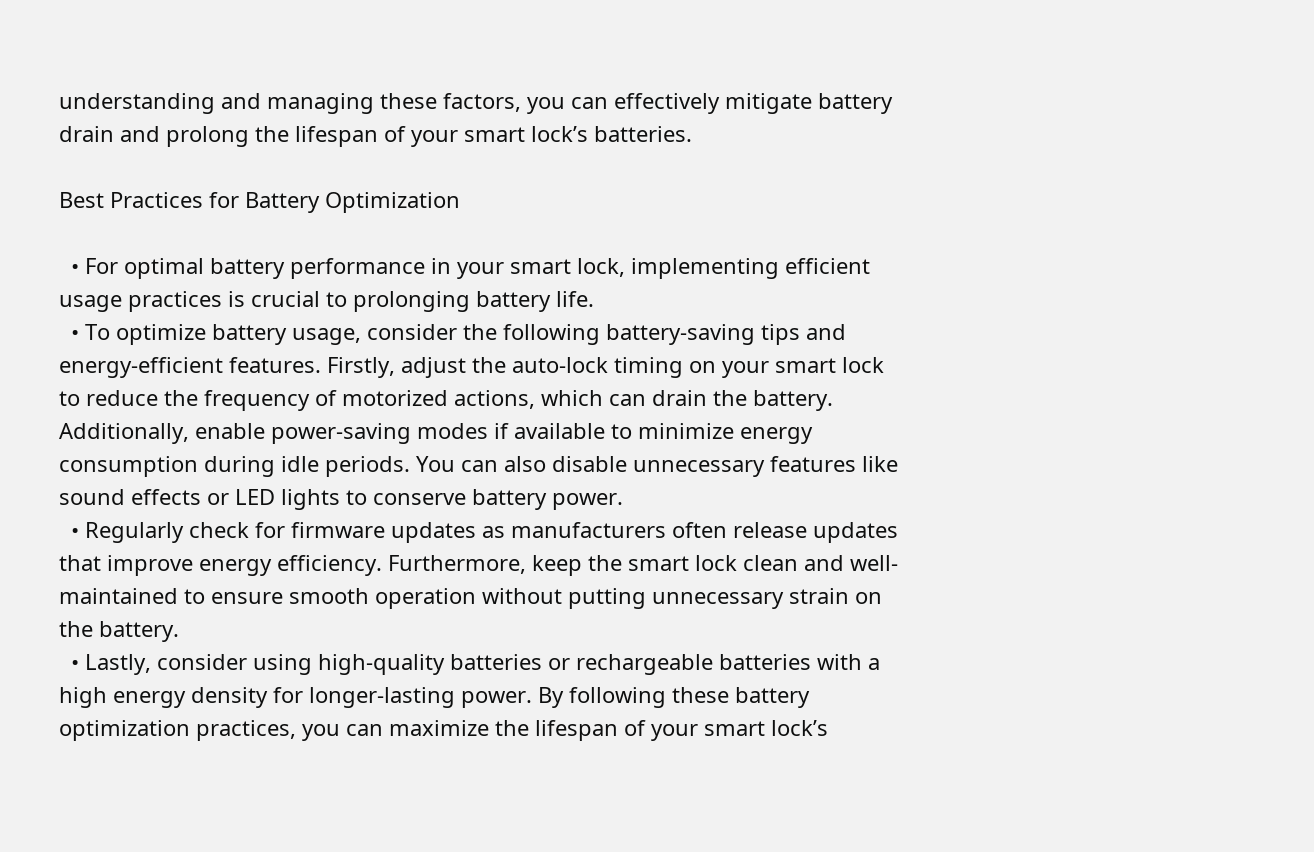understanding and managing these factors, you can effectively mitigate battery drain and prolong the lifespan of your smart lock’s batteries.

Best Practices for Battery Optimization

  • For optimal battery performance in your smart lock, implementing efficient usage practices is crucial to prolonging battery life.
  • To optimize battery usage, consider the following battery-saving tips and energy-efficient features. Firstly, adjust the auto-lock timing on your smart lock to reduce the frequency of motorized actions, which can drain the battery. Additionally, enable power-saving modes if available to minimize energy consumption during idle periods. You can also disable unnecessary features like sound effects or LED lights to conserve battery power.
  • Regularly check for firmware updates as manufacturers often release updates that improve energy efficiency. Furthermore, keep the smart lock clean and well-maintained to ensure smooth operation without putting unnecessary strain on the battery.
  • Lastly, consider using high-quality batteries or rechargeable batteries with a high energy density for longer-lasting power. By following these battery optimization practices, you can maximize the lifespan of your smart lock’s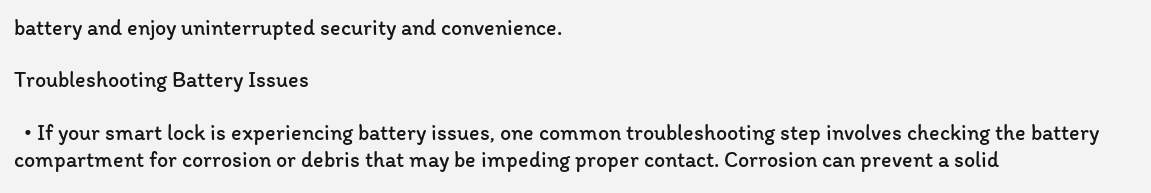battery and enjoy uninterrupted security and convenience.

Troubleshooting Battery Issues

  • If your smart lock is experiencing battery issues, one common troubleshooting step involves checking the battery compartment for corrosion or debris that may be impeding proper contact. Corrosion can prevent a solid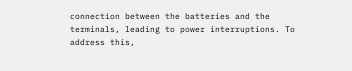connection between the batteries and the terminals, leading to power interruptions. To address this,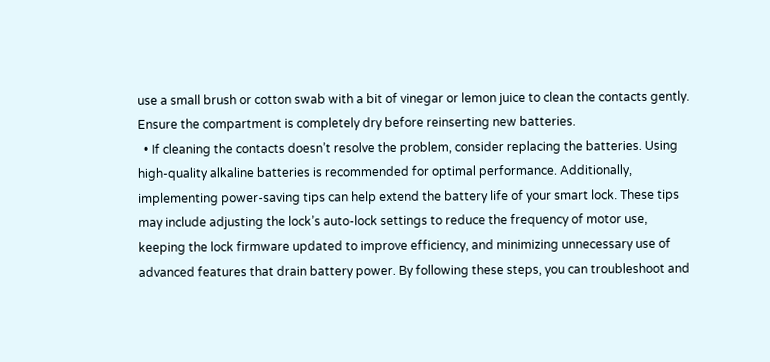use a small brush or cotton swab with a bit of vinegar or lemon juice to clean the contacts gently. Ensure the compartment is completely dry before reinserting new batteries.
  • If cleaning the contacts doesn’t resolve the problem, consider replacing the batteries. Using high-quality alkaline batteries is recommended for optimal performance. Additionally, implementing power-saving tips can help extend the battery life of your smart lock. These tips may include adjusting the lock’s auto-lock settings to reduce the frequency of motor use, keeping the lock firmware updated to improve efficiency, and minimizing unnecessary use of advanced features that drain battery power. By following these steps, you can troubleshoot and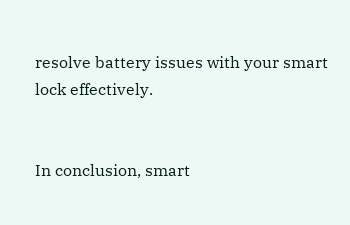resolve battery issues with your smart lock effectively.


In conclusion, smart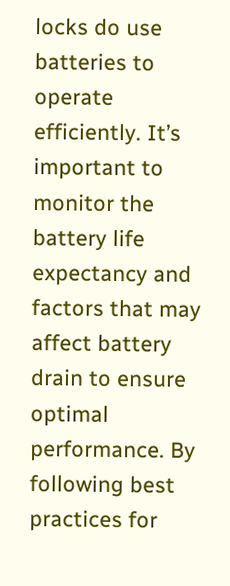locks do use batteries to operate efficiently. It’s important to monitor the battery life expectancy and factors that may affect battery drain to ensure optimal performance. By following best practices for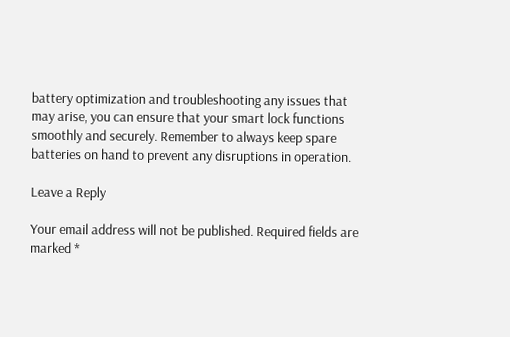battery optimization and troubleshooting any issues that may arise, you can ensure that your smart lock functions smoothly and securely. Remember to always keep spare batteries on hand to prevent any disruptions in operation.

Leave a Reply

Your email address will not be published. Required fields are marked *